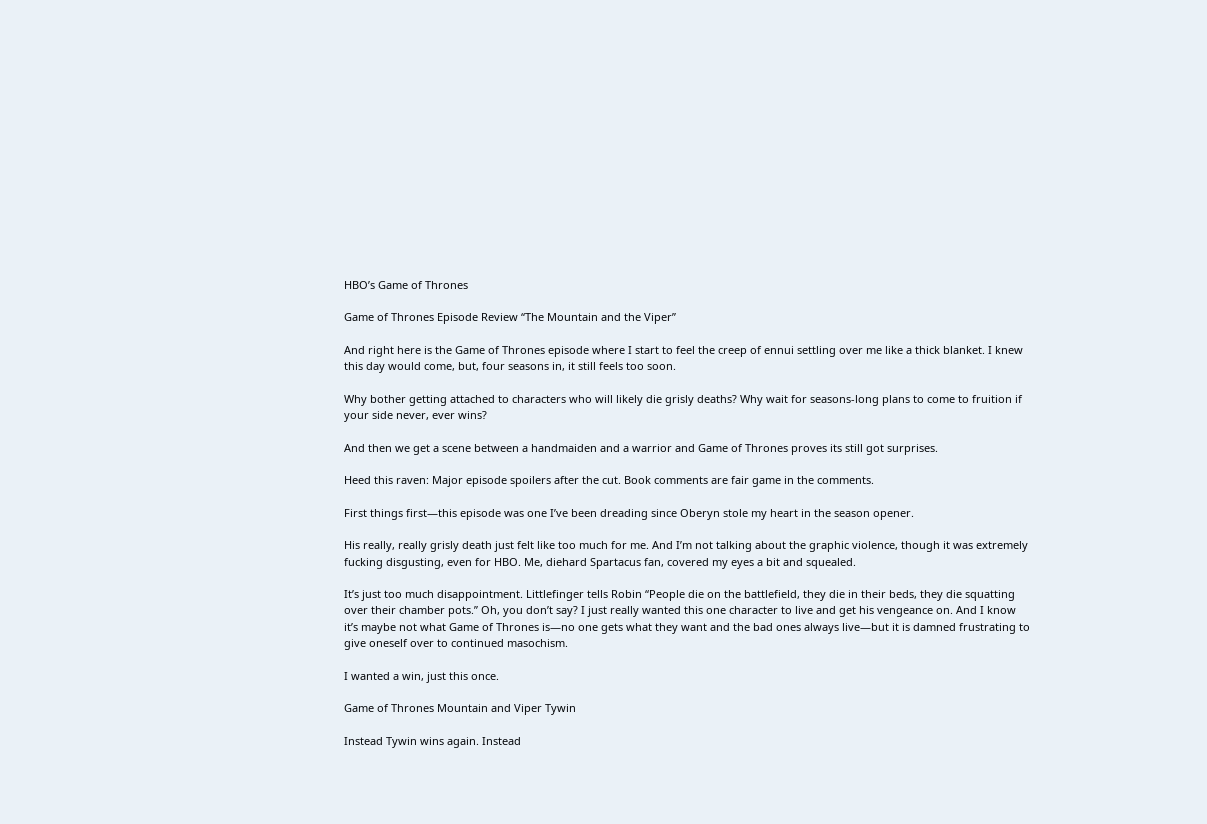HBO’s Game of Thrones

Game of Thrones Episode Review “The Mountain and the Viper”

And right here is the Game of Thrones episode where I start to feel the creep of ennui settling over me like a thick blanket. I knew this day would come, but, four seasons in, it still feels too soon.

Why bother getting attached to characters who will likely die grisly deaths? Why wait for seasons-long plans to come to fruition if your side never, ever wins?

And then we get a scene between a handmaiden and a warrior and Game of Thrones proves its still got surprises.

Heed this raven: Major episode spoilers after the cut. Book comments are fair game in the comments.

First things first—this episode was one I’ve been dreading since Oberyn stole my heart in the season opener.

His really, really grisly death just felt like too much for me. And I’m not talking about the graphic violence, though it was extremely fucking disgusting, even for HBO. Me, diehard Spartacus fan, covered my eyes a bit and squealed.

It’s just too much disappointment. Littlefinger tells Robin “People die on the battlefield, they die in their beds, they die squatting over their chamber pots.” Oh, you don’t say? I just really wanted this one character to live and get his vengeance on. And I know it’s maybe not what Game of Thrones is—no one gets what they want and the bad ones always live—but it is damned frustrating to give oneself over to continued masochism.

I wanted a win, just this once.

Game of Thrones Mountain and Viper Tywin

Instead Tywin wins again. Instead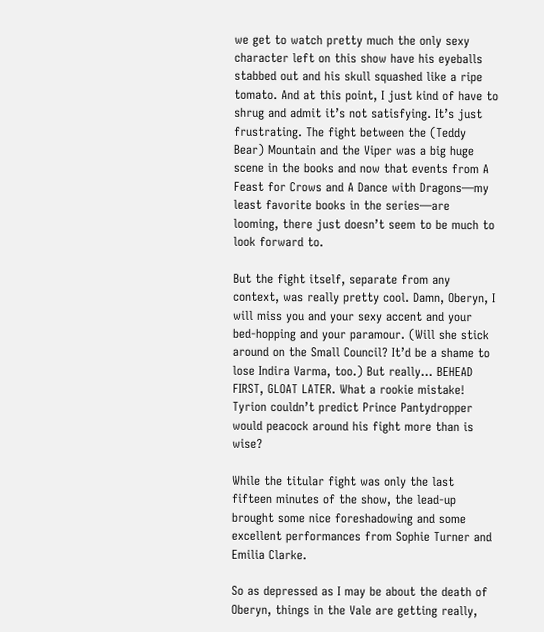we get to watch pretty much the only sexy character left on this show have his eyeballs stabbed out and his skull squashed like a ripe tomato. And at this point, I just kind of have to shrug and admit it’s not satisfying. It’s just frustrating. The fight between the (Teddy Bear) Mountain and the Viper was a big huge scene in the books and now that events from A Feast for Crows and A Dance with Dragons—my least favorite books in the series—are looming, there just doesn’t seem to be much to look forward to.

But the fight itself, separate from any context, was really pretty cool. Damn, Oberyn, I will miss you and your sexy accent and your bed-hopping and your paramour. (Will she stick around on the Small Council? It’d be a shame to lose Indira Varma, too.) But really… BEHEAD FIRST, GLOAT LATER. What a rookie mistake! Tyrion couldn’t predict Prince Pantydropper would peacock around his fight more than is wise?

While the titular fight was only the last fifteen minutes of the show, the lead-up brought some nice foreshadowing and some excellent performances from Sophie Turner and Emilia Clarke.

So as depressed as I may be about the death of Oberyn, things in the Vale are getting really,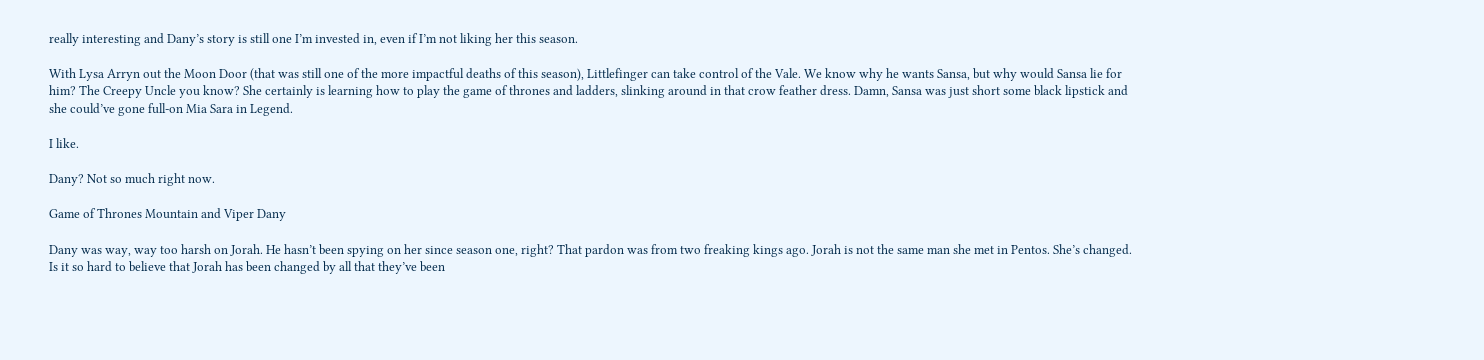really interesting and Dany’s story is still one I’m invested in, even if I’m not liking her this season.

With Lysa Arryn out the Moon Door (that was still one of the more impactful deaths of this season), Littlefinger can take control of the Vale. We know why he wants Sansa, but why would Sansa lie for him? The Creepy Uncle you know? She certainly is learning how to play the game of thrones and ladders, slinking around in that crow feather dress. Damn, Sansa was just short some black lipstick and she could’ve gone full-on Mia Sara in Legend.

I like.

Dany? Not so much right now.

Game of Thrones Mountain and Viper Dany

Dany was way, way too harsh on Jorah. He hasn’t been spying on her since season one, right? That pardon was from two freaking kings ago. Jorah is not the same man she met in Pentos. She’s changed. Is it so hard to believe that Jorah has been changed by all that they’ve been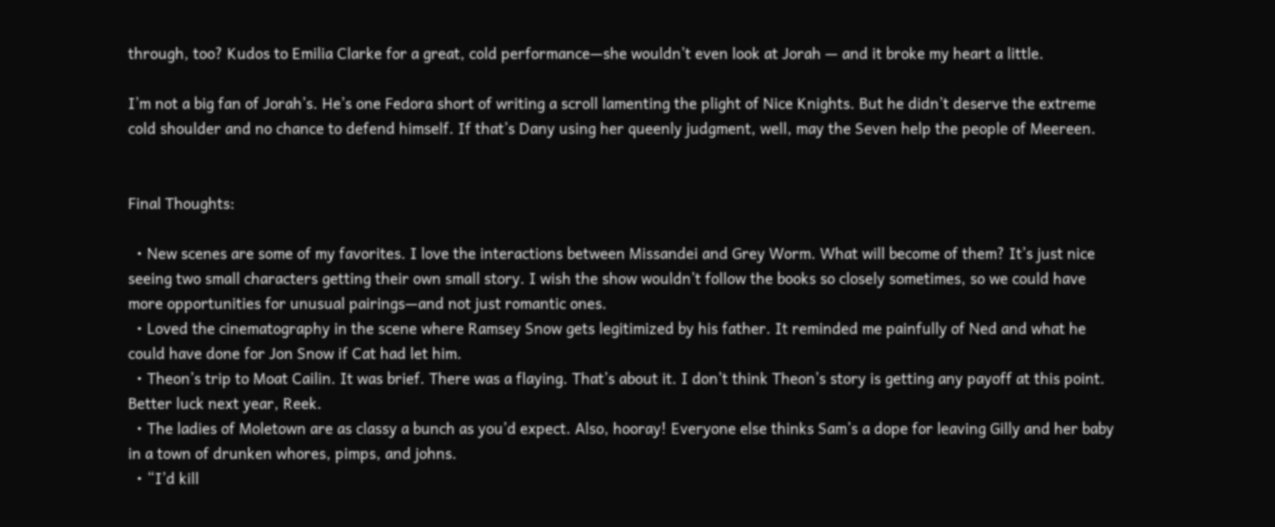through, too? Kudos to Emilia Clarke for a great, cold performance—she wouldn’t even look at Jorah — and it broke my heart a little.

I’m not a big fan of Jorah’s. He’s one Fedora short of writing a scroll lamenting the plight of Nice Knights. But he didn’t deserve the extreme cold shoulder and no chance to defend himself. If that’s Dany using her queenly judgment, well, may the Seven help the people of Meereen.


Final Thoughts:

  • New scenes are some of my favorites. I love the interactions between Missandei and Grey Worm. What will become of them? It’s just nice seeing two small characters getting their own small story. I wish the show wouldn’t follow the books so closely sometimes, so we could have more opportunities for unusual pairings—and not just romantic ones.
  • Loved the cinematography in the scene where Ramsey Snow gets legitimized by his father. It reminded me painfully of Ned and what he could have done for Jon Snow if Cat had let him.
  • Theon’s trip to Moat Cailin. It was brief. There was a flaying. That’s about it. I don’t think Theon’s story is getting any payoff at this point. Better luck next year, Reek.
  • The ladies of Moletown are as classy a bunch as you’d expect. Also, hooray! Everyone else thinks Sam’s a dope for leaving Gilly and her baby in a town of drunken whores, pimps, and johns.
  • “I’d kill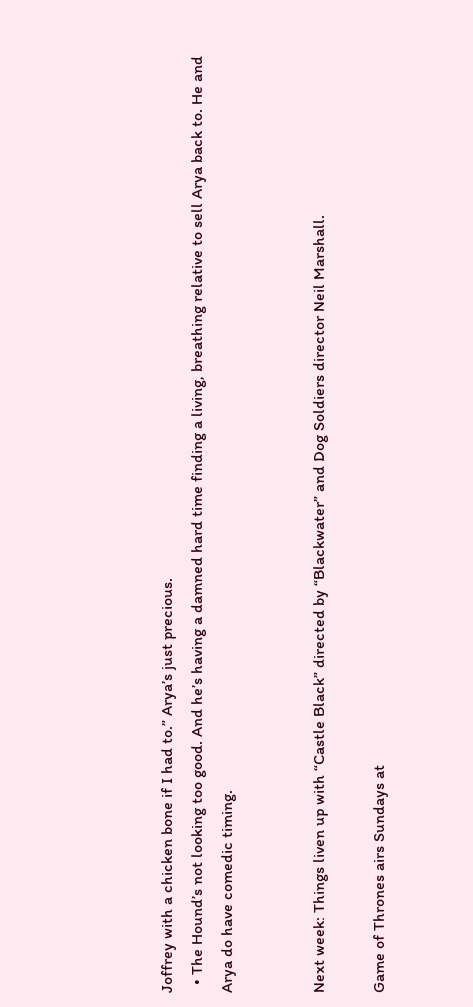Joffrey with a chicken bone if I had to.” Arya’s just precious.
  • The Hound’s not looking too good. And he’s having a damned hard time finding a living, breathing relative to sell Arya back to. He and Arya do have comedic timing.


Next week: Things liven up with “Castle Black” directed by “Blackwater” and Dog Soldiers director Neil Marshall.

Game of Thrones airs Sundays at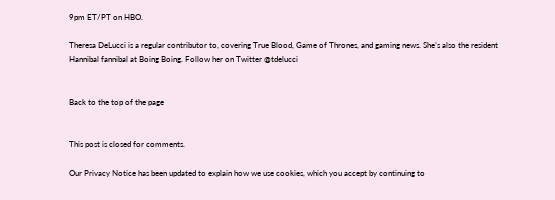9pm ET/PT on HBO.

Theresa DeLucci is a regular contributor to, covering True Blood, Game of Thrones, and gaming news. She’s also the resident Hannibal fannibal at Boing Boing. Follow her on Twitter @tdelucci


Back to the top of the page


This post is closed for comments.

Our Privacy Notice has been updated to explain how we use cookies, which you accept by continuing to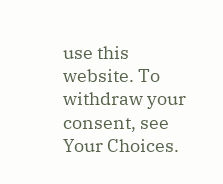use this website. To withdraw your consent, see Your Choices.